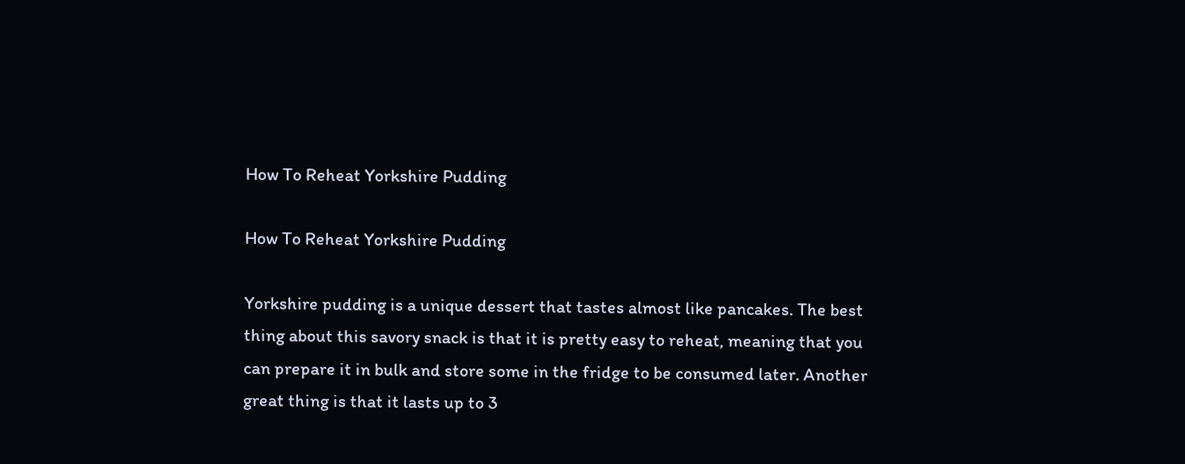How To Reheat Yorkshire Pudding

How To Reheat Yorkshire Pudding

Yorkshire pudding is a unique dessert that tastes almost like pancakes. The best thing about this savory snack is that it is pretty easy to reheat, meaning that you can prepare it in bulk and store some in the fridge to be consumed later. Another great thing is that it lasts up to 3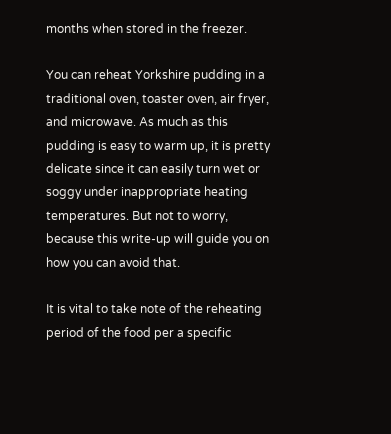months when stored in the freezer.

You can reheat Yorkshire pudding in a traditional oven, toaster oven, air fryer, and microwave. As much as this pudding is easy to warm up, it is pretty delicate since it can easily turn wet or soggy under inappropriate heating temperatures. But not to worry, because this write-up will guide you on how you can avoid that.

It is vital to take note of the reheating period of the food per a specific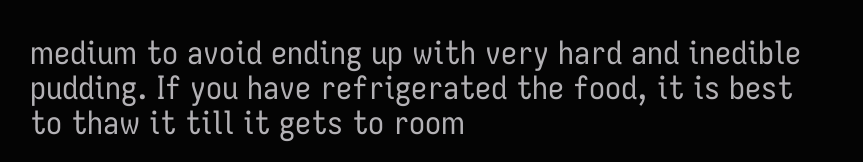medium to avoid ending up with very hard and inedible pudding. If you have refrigerated the food, it is best to thaw it till it gets to room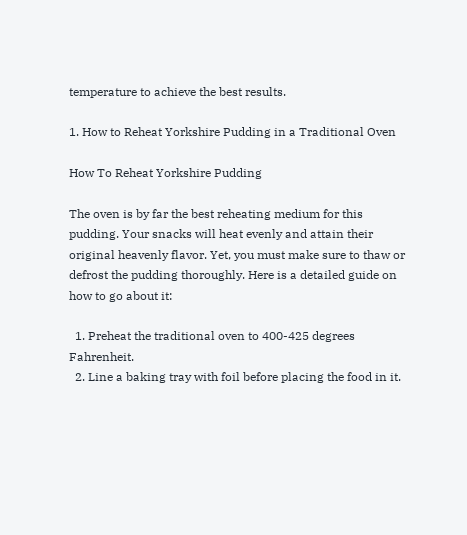temperature to achieve the best results.

1. How to Reheat Yorkshire Pudding in a Traditional Oven

How To Reheat Yorkshire Pudding

The oven is by far the best reheating medium for this pudding. Your snacks will heat evenly and attain their original heavenly flavor. Yet, you must make sure to thaw or defrost the pudding thoroughly. Here is a detailed guide on how to go about it:

  1. Preheat the traditional oven to 400-425 degrees Fahrenheit.
  2. Line a baking tray with foil before placing the food in it.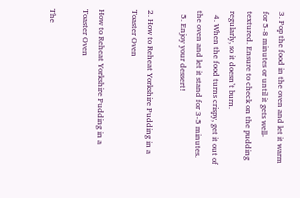3. Pop the food in the oven and let it warm for 5-8 minutes or until it gets well-textured. Ensure to check on the pudding regularly, so it doesn’t burn.
  4. When the food turns crispy, get it out of the oven and let it stand for 3-5 minutes.
  5. Enjoy your dessert!

2. How to Reheat Yorkshire Pudding in a Toaster Oven

How to Reheat Yorkshire Pudding in a Toaster Oven

The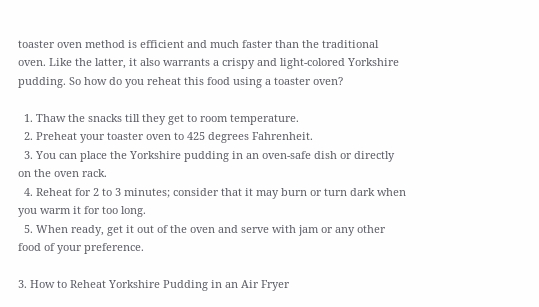toaster oven method is efficient and much faster than the traditional oven. Like the latter, it also warrants a crispy and light-colored Yorkshire pudding. So how do you reheat this food using a toaster oven?

  1. Thaw the snacks till they get to room temperature.
  2. Preheat your toaster oven to 425 degrees Fahrenheit.
  3. You can place the Yorkshire pudding in an oven-safe dish or directly on the oven rack.
  4. Reheat for 2 to 3 minutes; consider that it may burn or turn dark when you warm it for too long.
  5. When ready, get it out of the oven and serve with jam or any other food of your preference.

3. How to Reheat Yorkshire Pudding in an Air Fryer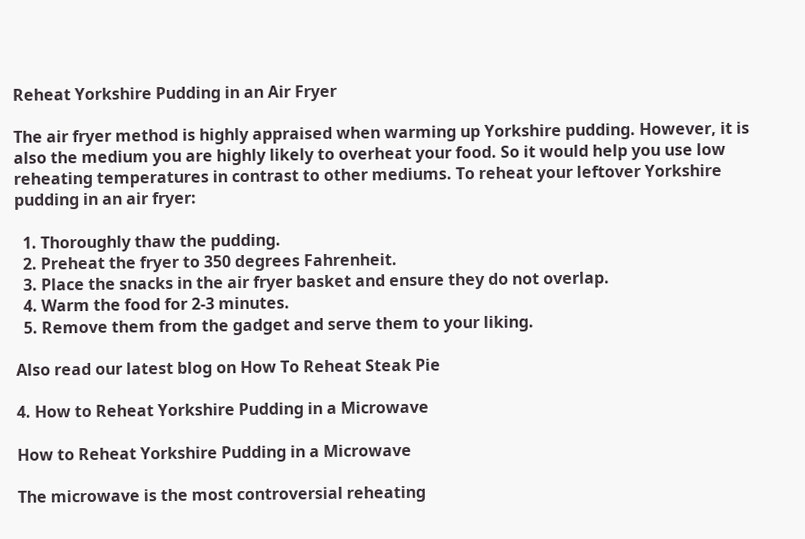Reheat Yorkshire Pudding in an Air Fryer

The air fryer method is highly appraised when warming up Yorkshire pudding. However, it is also the medium you are highly likely to overheat your food. So it would help you use low reheating temperatures in contrast to other mediums. To reheat your leftover Yorkshire pudding in an air fryer:

  1. Thoroughly thaw the pudding.
  2. Preheat the fryer to 350 degrees Fahrenheit.
  3. Place the snacks in the air fryer basket and ensure they do not overlap.
  4. Warm the food for 2-3 minutes.
  5. Remove them from the gadget and serve them to your liking.

Also read our latest blog on How To Reheat Steak Pie

4. How to Reheat Yorkshire Pudding in a Microwave

How to Reheat Yorkshire Pudding in a Microwave

The microwave is the most controversial reheating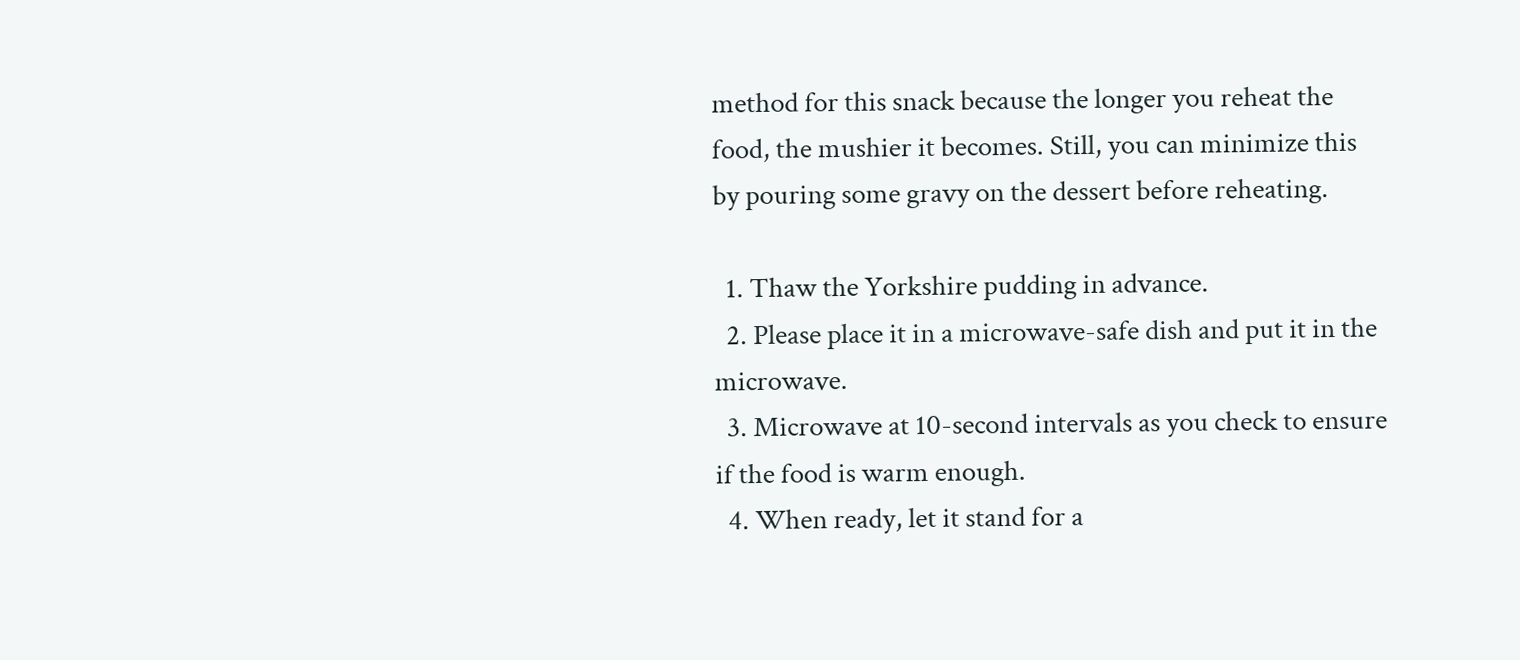method for this snack because the longer you reheat the food, the mushier it becomes. Still, you can minimize this by pouring some gravy on the dessert before reheating.

  1. Thaw the Yorkshire pudding in advance.
  2. Please place it in a microwave-safe dish and put it in the microwave.
  3. Microwave at 10-second intervals as you check to ensure if the food is warm enough.
  4. When ready, let it stand for a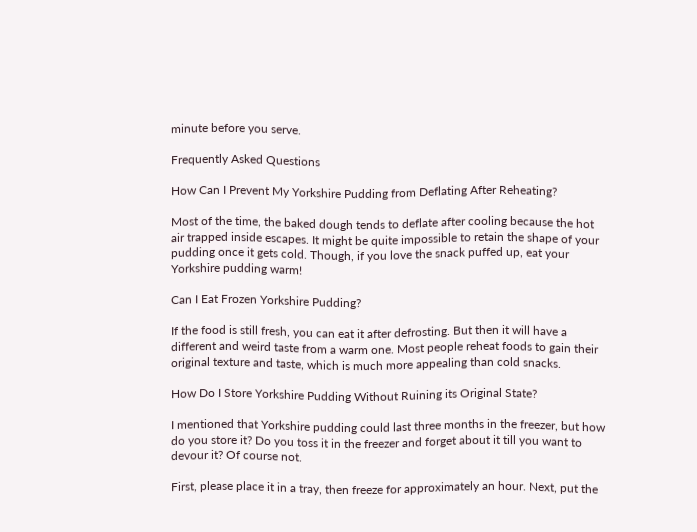minute before you serve.

Frequently Asked Questions

How Can I Prevent My Yorkshire Pudding from Deflating After Reheating?

Most of the time, the baked dough tends to deflate after cooling because the hot air trapped inside escapes. It might be quite impossible to retain the shape of your pudding once it gets cold. Though, if you love the snack puffed up, eat your Yorkshire pudding warm!

Can I Eat Frozen Yorkshire Pudding?

If the food is still fresh, you can eat it after defrosting. But then it will have a different and weird taste from a warm one. Most people reheat foods to gain their original texture and taste, which is much more appealing than cold snacks.

How Do I Store Yorkshire Pudding Without Ruining its Original State?

I mentioned that Yorkshire pudding could last three months in the freezer, but how do you store it? Do you toss it in the freezer and forget about it till you want to devour it? Of course not.

First, please place it in a tray, then freeze for approximately an hour. Next, put the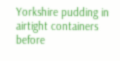Yorkshire pudding in airtight containers before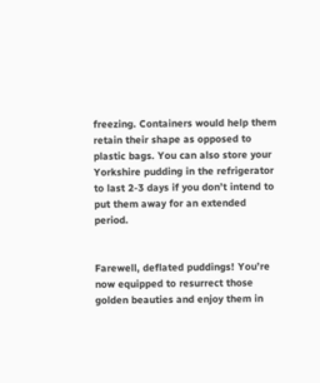freezing. Containers would help them retain their shape as opposed to plastic bags. You can also store your Yorkshire pudding in the refrigerator to last 2-3 days if you don’t intend to put them away for an extended period.


Farewell, deflated puddings! You’re now equipped to resurrect those golden beauties and enjoy them in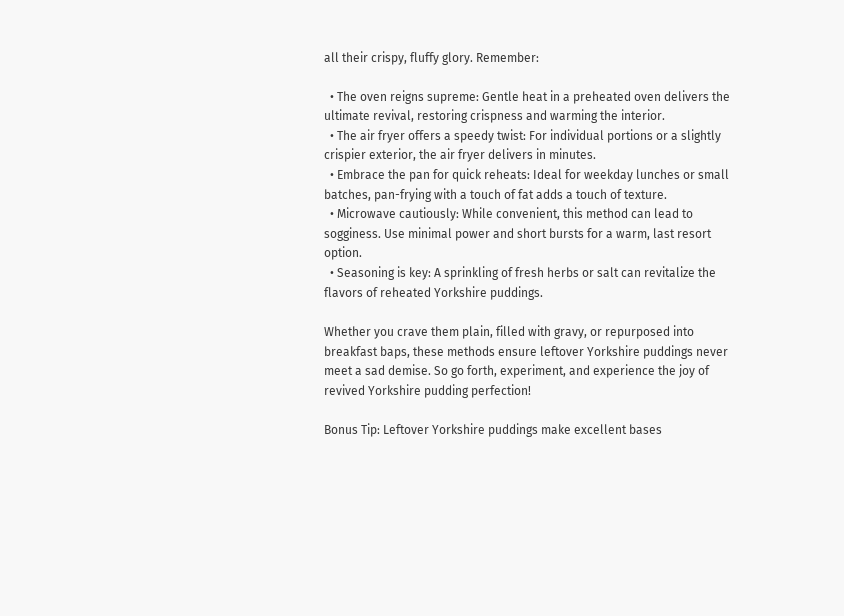all their crispy, fluffy glory. Remember:

  • The oven reigns supreme: Gentle heat in a preheated oven delivers the ultimate revival, restoring crispness and warming the interior.
  • The air fryer offers a speedy twist: For individual portions or a slightly crispier exterior, the air fryer delivers in minutes.
  • Embrace the pan for quick reheats: Ideal for weekday lunches or small batches, pan-frying with a touch of fat adds a touch of texture.
  • Microwave cautiously: While convenient, this method can lead to sogginess. Use minimal power and short bursts for a warm, last resort option.
  • Seasoning is key: A sprinkling of fresh herbs or salt can revitalize the flavors of reheated Yorkshire puddings.

Whether you crave them plain, filled with gravy, or repurposed into breakfast baps, these methods ensure leftover Yorkshire puddings never meet a sad demise. So go forth, experiment, and experience the joy of revived Yorkshire pudding perfection!

Bonus Tip: Leftover Yorkshire puddings make excellent bases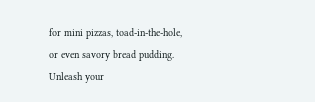for mini pizzas, toad-in-the-hole, or even savory bread pudding. Unleash your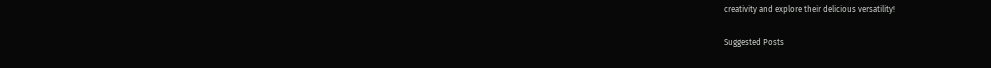creativity and explore their delicious versatility!

Suggested Posts